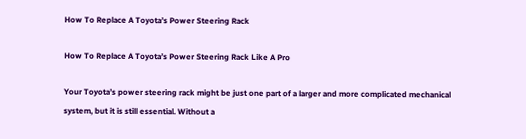How To Replace A Toyota’s Power Steering Rack

How To Replace A Toyota’s Power Steering Rack Like A Pro

Your Toyota’s power steering rack might be just one part of a larger and more complicated mechanical system, but it is still essential. Without a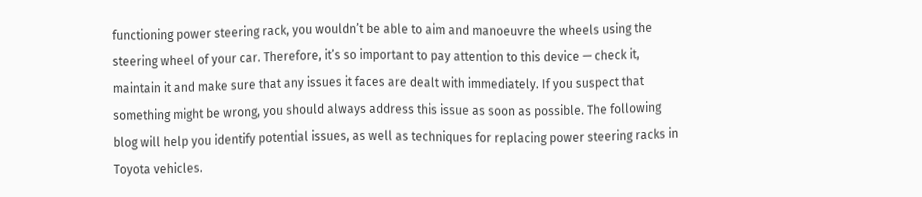functioning power steering rack, you wouldn’t be able to aim and manoeuvre the wheels using the steering wheel of your car. Therefore, it’s so important to pay attention to this device — check it, maintain it and make sure that any issues it faces are dealt with immediately. If you suspect that something might be wrong, you should always address this issue as soon as possible. The following blog will help you identify potential issues, as well as techniques for replacing power steering racks in Toyota vehicles.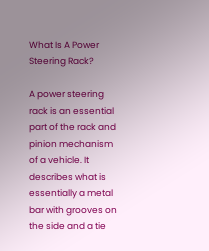What Is A Power Steering Rack?

A power steering rack is an essential part of the rack and pinion mechanism of a vehicle. It describes what is essentially a metal bar with grooves on the side and a tie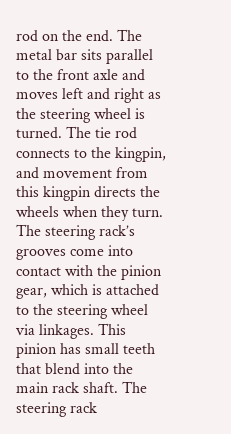rod on the end. The metal bar sits parallel to the front axle and moves left and right as the steering wheel is turned. The tie rod connects to the kingpin, and movement from this kingpin directs the wheels when they turn. The steering rack’s grooves come into contact with the pinion gear, which is attached to the steering wheel via linkages. This pinion has small teeth that blend into the main rack shaft. The steering rack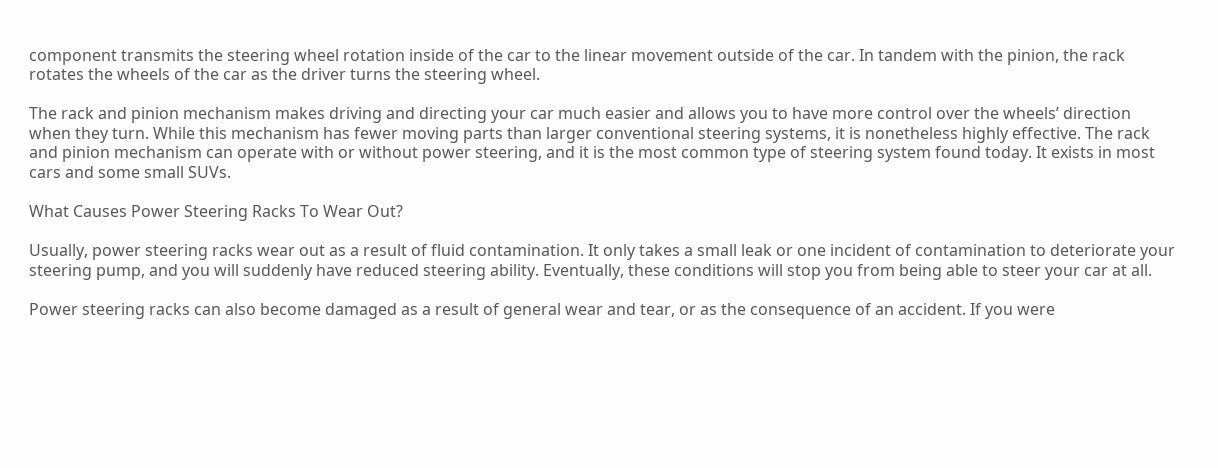component transmits the steering wheel rotation inside of the car to the linear movement outside of the car. In tandem with the pinion, the rack rotates the wheels of the car as the driver turns the steering wheel.

The rack and pinion mechanism makes driving and directing your car much easier and allows you to have more control over the wheels’ direction when they turn. While this mechanism has fewer moving parts than larger conventional steering systems, it is nonetheless highly effective. The rack and pinion mechanism can operate with or without power steering, and it is the most common type of steering system found today. It exists in most cars and some small SUVs.

What Causes Power Steering Racks To Wear Out?

Usually, power steering racks wear out as a result of fluid contamination. It only takes a small leak or one incident of contamination to deteriorate your steering pump, and you will suddenly have reduced steering ability. Eventually, these conditions will stop you from being able to steer your car at all.

Power steering racks can also become damaged as a result of general wear and tear, or as the consequence of an accident. If you were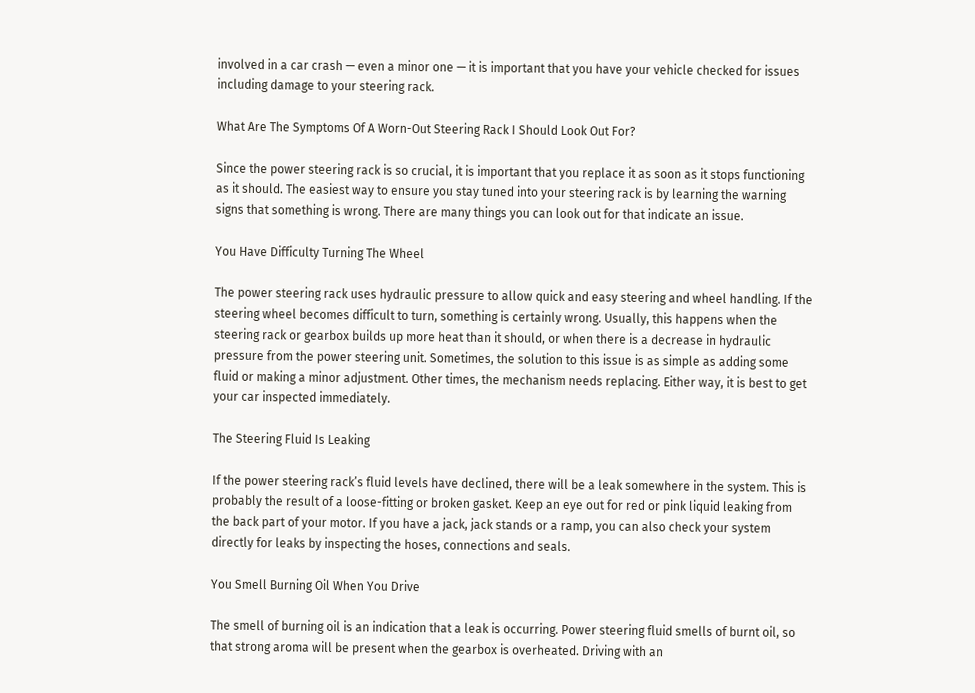involved in a car crash — even a minor one — it is important that you have your vehicle checked for issues including damage to your steering rack.

What Are The Symptoms Of A Worn-Out Steering Rack I Should Look Out For?

Since the power steering rack is so crucial, it is important that you replace it as soon as it stops functioning as it should. The easiest way to ensure you stay tuned into your steering rack is by learning the warning signs that something is wrong. There are many things you can look out for that indicate an issue.

You Have Difficulty Turning The Wheel

The power steering rack uses hydraulic pressure to allow quick and easy steering and wheel handling. If the steering wheel becomes difficult to turn, something is certainly wrong. Usually, this happens when the steering rack or gearbox builds up more heat than it should, or when there is a decrease in hydraulic pressure from the power steering unit. Sometimes, the solution to this issue is as simple as adding some fluid or making a minor adjustment. Other times, the mechanism needs replacing. Either way, it is best to get your car inspected immediately.

The Steering Fluid Is Leaking

If the power steering rack’s fluid levels have declined, there will be a leak somewhere in the system. This is probably the result of a loose-fitting or broken gasket. Keep an eye out for red or pink liquid leaking from the back part of your motor. If you have a jack, jack stands or a ramp, you can also check your system directly for leaks by inspecting the hoses, connections and seals.

You Smell Burning Oil When You Drive

The smell of burning oil is an indication that a leak is occurring. Power steering fluid smells of burnt oil, so that strong aroma will be present when the gearbox is overheated. Driving with an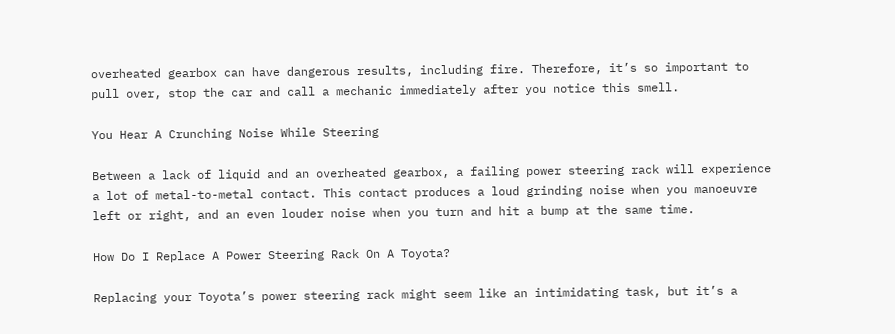overheated gearbox can have dangerous results, including fire. Therefore, it’s so important to pull over, stop the car and call a mechanic immediately after you notice this smell.

You Hear A Crunching Noise While Steering

Between a lack of liquid and an overheated gearbox, a failing power steering rack will experience a lot of metal-to-metal contact. This contact produces a loud grinding noise when you manoeuvre left or right, and an even louder noise when you turn and hit a bump at the same time.

How Do I Replace A Power Steering Rack On A Toyota?

Replacing your Toyota’s power steering rack might seem like an intimidating task, but it’s a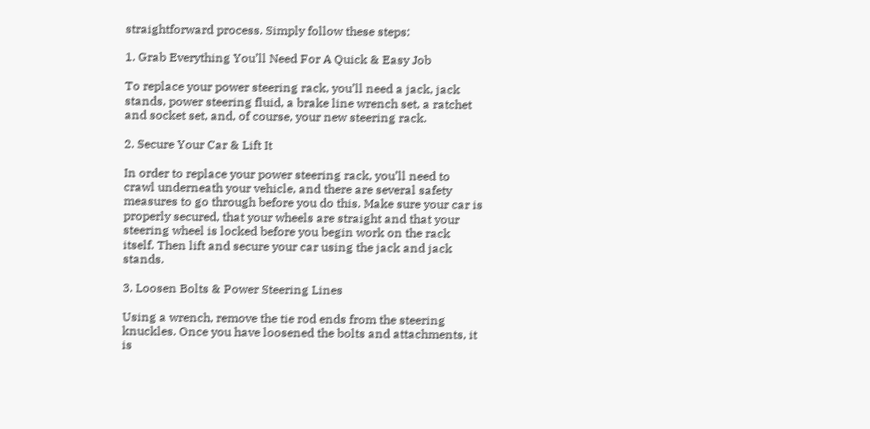straightforward process. Simply follow these steps:

1. Grab Everything You’ll Need For A Quick & Easy Job

To replace your power steering rack, you’ll need a jack, jack stands, power steering fluid, a brake line wrench set, a ratchet and socket set, and, of course, your new steering rack.

2. Secure Your Car & Lift It

In order to replace your power steering rack, you’ll need to crawl underneath your vehicle, and there are several safety measures to go through before you do this. Make sure your car is properly secured, that your wheels are straight and that your steering wheel is locked before you begin work on the rack itself. Then lift and secure your car using the jack and jack stands.

3. Loosen Bolts & Power Steering Lines

Using a wrench, remove the tie rod ends from the steering knuckles. Once you have loosened the bolts and attachments, it is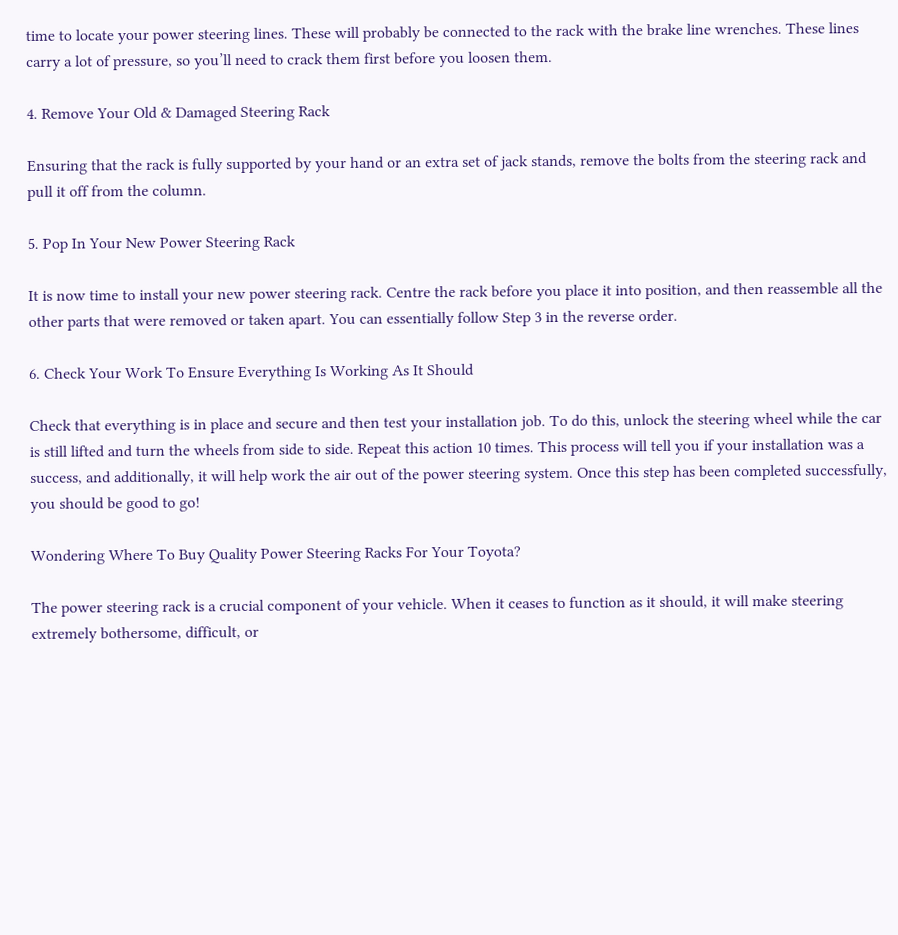time to locate your power steering lines. These will probably be connected to the rack with the brake line wrenches. These lines carry a lot of pressure, so you’ll need to crack them first before you loosen them.

4. Remove Your Old & Damaged Steering Rack

Ensuring that the rack is fully supported by your hand or an extra set of jack stands, remove the bolts from the steering rack and pull it off from the column.

5. Pop In Your New Power Steering Rack

It is now time to install your new power steering rack. Centre the rack before you place it into position, and then reassemble all the other parts that were removed or taken apart. You can essentially follow Step 3 in the reverse order.

6. Check Your Work To Ensure Everything Is Working As It Should

Check that everything is in place and secure and then test your installation job. To do this, unlock the steering wheel while the car is still lifted and turn the wheels from side to side. Repeat this action 10 times. This process will tell you if your installation was a success, and additionally, it will help work the air out of the power steering system. Once this step has been completed successfully, you should be good to go!

Wondering Where To Buy Quality Power Steering Racks For Your Toyota?

The power steering rack is a crucial component of your vehicle. When it ceases to function as it should, it will make steering extremely bothersome, difficult, or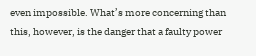even impossible. What’s more concerning than this, however, is the danger that a faulty power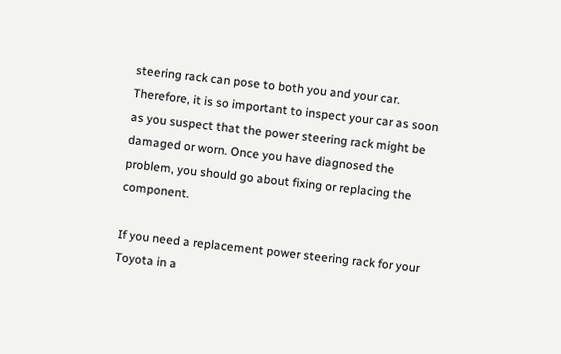steering rack can pose to both you and your car. Therefore, it is so important to inspect your car as soon as you suspect that the power steering rack might be damaged or worn. Once you have diagnosed the problem, you should go about fixing or replacing the component.

If you need a replacement power steering rack for your Toyota in a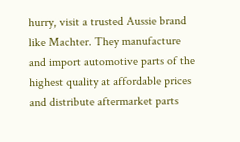hurry, visit a trusted Aussie brand like Machter. They manufacture and import automotive parts of the highest quality at affordable prices and distribute aftermarket parts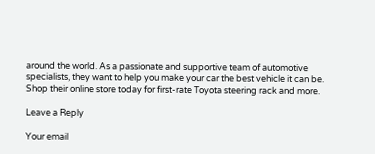around the world. As a passionate and supportive team of automotive specialists, they want to help you make your car the best vehicle it can be. Shop their online store today for first-rate Toyota steering rack and more.

Leave a Reply

Your email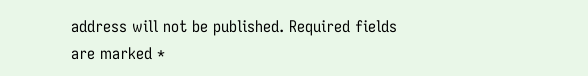address will not be published. Required fields are marked *